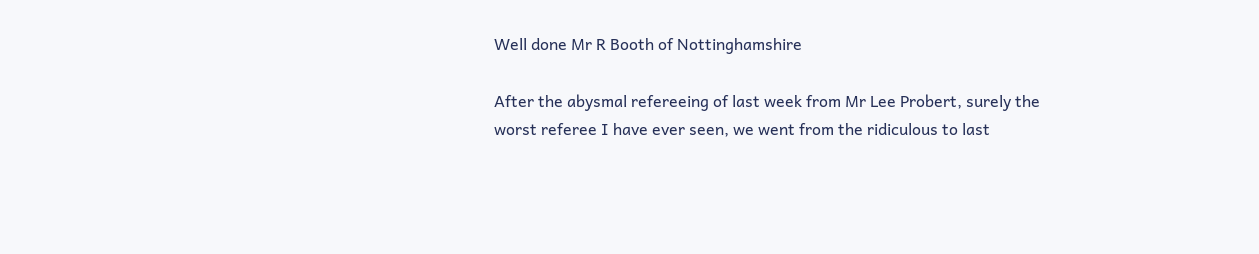Well done Mr R Booth of Nottinghamshire

After the abysmal refereeing of last week from Mr Lee Probert, surely the worst referee I have ever seen, we went from the ridiculous to last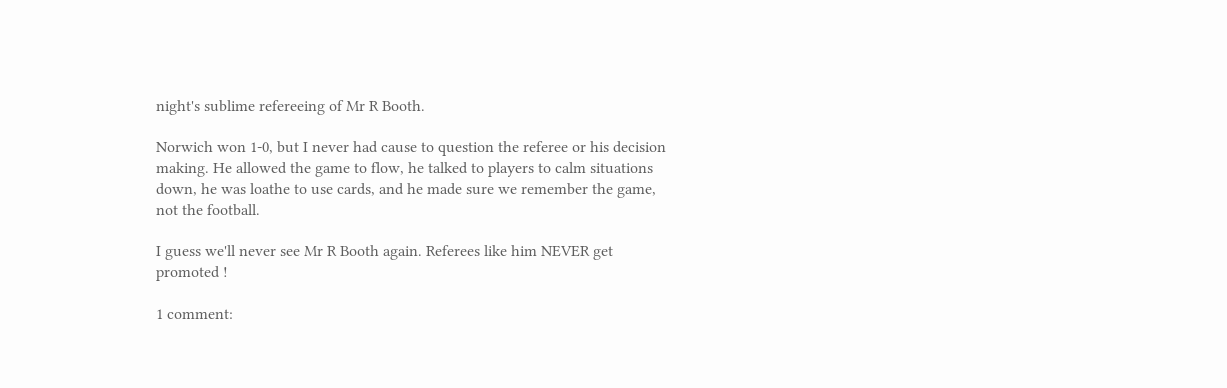night's sublime refereeing of Mr R Booth.

Norwich won 1-0, but I never had cause to question the referee or his decision making. He allowed the game to flow, he talked to players to calm situations down, he was loathe to use cards, and he made sure we remember the game, not the football.

I guess we'll never see Mr R Booth again. Referees like him NEVER get promoted !

1 comment: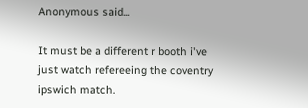Anonymous said...

It must be a different r booth i've just watch refereeing the coventry ipswich match.